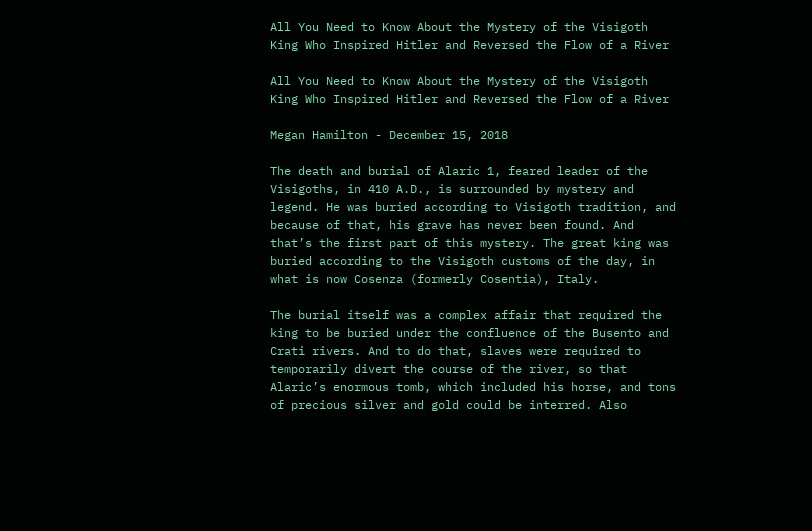All You Need to Know About the Mystery of the Visigoth King Who Inspired Hitler and Reversed the Flow of a River

All You Need to Know About the Mystery of the Visigoth King Who Inspired Hitler and Reversed the Flow of a River

Megan Hamilton - December 15, 2018

The death and burial of Alaric 1, feared leader of the Visigoths, in 410 A.D., is surrounded by mystery and legend. He was buried according to Visigoth tradition, and because of that, his grave has never been found. And that’s the first part of this mystery. The great king was buried according to the Visigoth customs of the day, in what is now Cosenza (formerly Cosentia), Italy.

The burial itself was a complex affair that required the king to be buried under the confluence of the Busento and Crati rivers. And to do that, slaves were required to temporarily divert the course of the river, so that Alaric’s enormous tomb, which included his horse, and tons of precious silver and gold could be interred. Also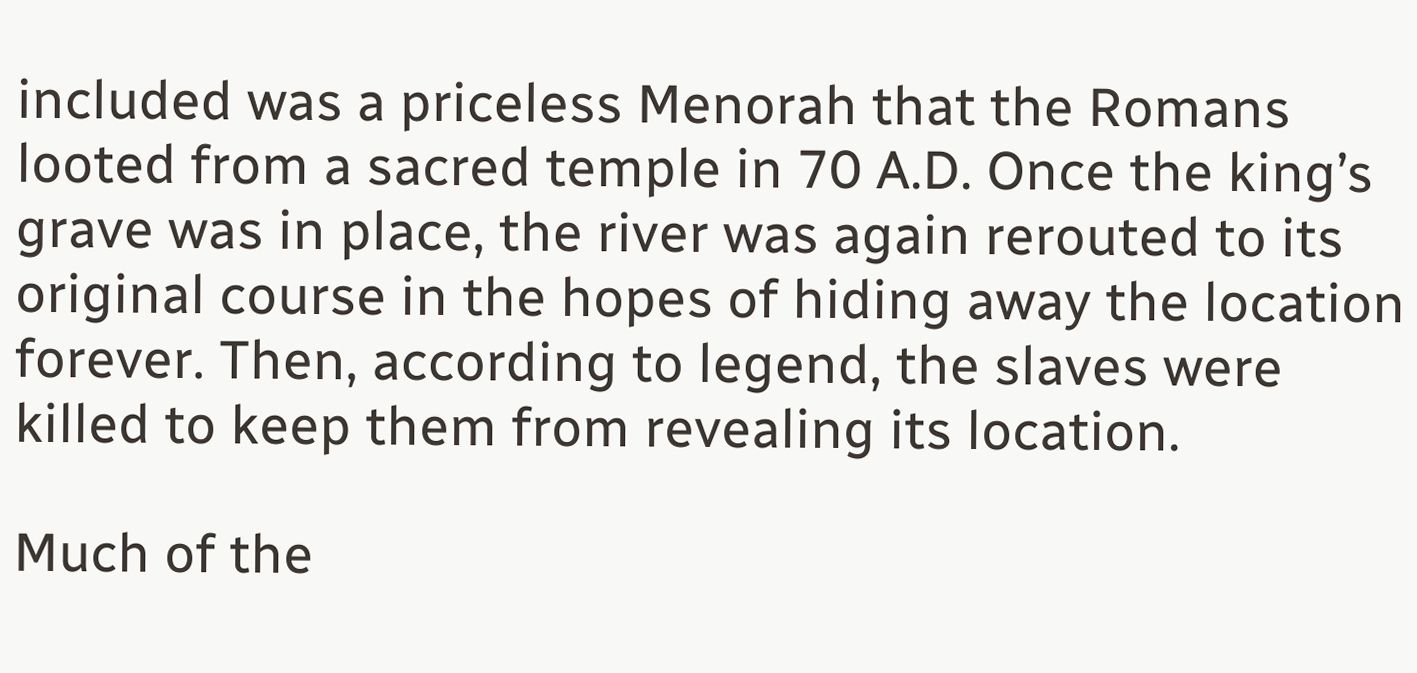included was a priceless Menorah that the Romans looted from a sacred temple in 70 A.D. Once the king’s grave was in place, the river was again rerouted to its original course in the hopes of hiding away the location forever. Then, according to legend, the slaves were killed to keep them from revealing its location.

Much of the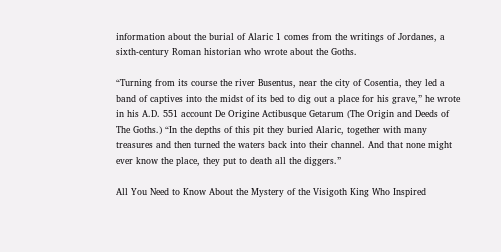information about the burial of Alaric 1 comes from the writings of Jordanes, a sixth-century Roman historian who wrote about the Goths.

“Turning from its course the river Busentus, near the city of Cosentia, they led a band of captives into the midst of its bed to dig out a place for his grave,” he wrote in his A.D. 551 account De Origine Actibusque Getarum (The Origin and Deeds of The Goths.) “In the depths of this pit they buried Alaric, together with many treasures and then turned the waters back into their channel. And that none might ever know the place, they put to death all the diggers.”

All You Need to Know About the Mystery of the Visigoth King Who Inspired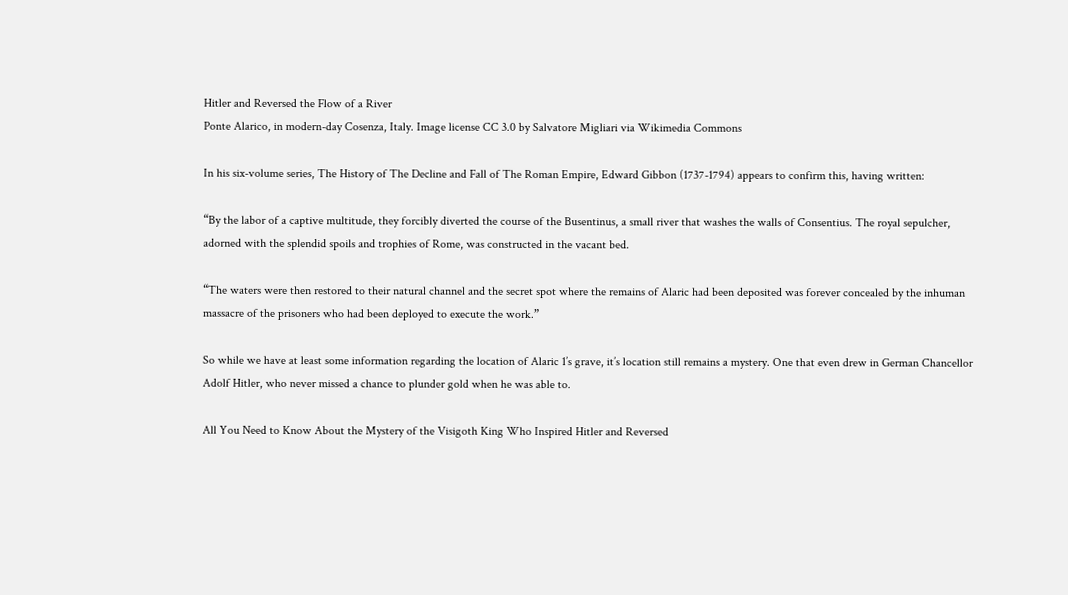Hitler and Reversed the Flow of a River
Ponte Alarico, in modern-day Cosenza, Italy. Image license CC 3.0 by Salvatore Migliari via Wikimedia Commons

In his six-volume series, The History of The Decline and Fall of The Roman Empire, Edward Gibbon (1737-1794) appears to confirm this, having written:

“By the labor of a captive multitude, they forcibly diverted the course of the Busentinus, a small river that washes the walls of Consentius. The royal sepulcher, adorned with the splendid spoils and trophies of Rome, was constructed in the vacant bed.

“The waters were then restored to their natural channel and the secret spot where the remains of Alaric had been deposited was forever concealed by the inhuman massacre of the prisoners who had been deployed to execute the work.”

So while we have at least some information regarding the location of Alaric 1’s grave, it’s location still remains a mystery. One that even drew in German Chancellor Adolf Hitler, who never missed a chance to plunder gold when he was able to.

All You Need to Know About the Mystery of the Visigoth King Who Inspired Hitler and Reversed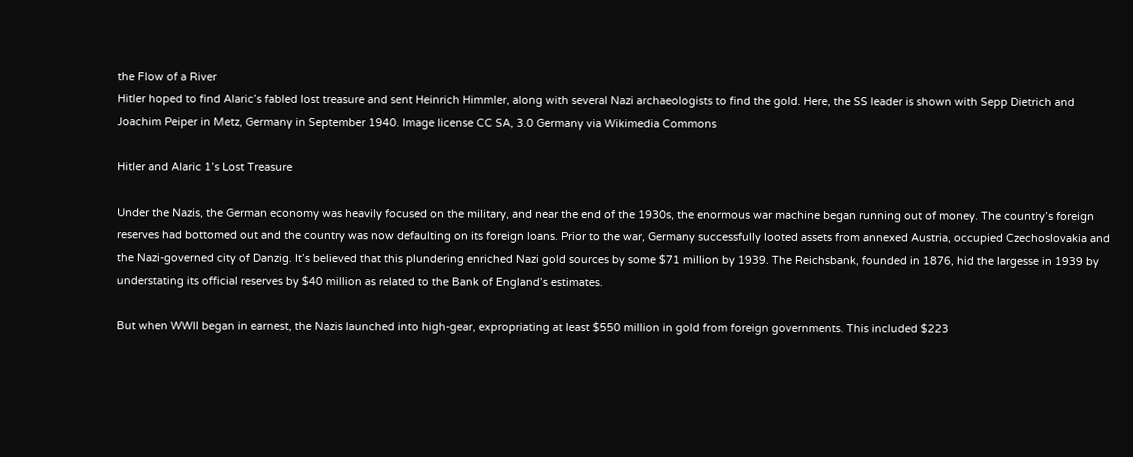the Flow of a River
Hitler hoped to find Alaric’s fabled lost treasure and sent Heinrich Himmler, along with several Nazi archaeologists to find the gold. Here, the SS leader is shown with Sepp Dietrich and Joachim Peiper in Metz, Germany in September 1940. Image license CC SA, 3.0 Germany via Wikimedia Commons

Hitler and Alaric 1’s Lost Treasure

Under the Nazis, the German economy was heavily focused on the military, and near the end of the 1930s, the enormous war machine began running out of money. The country’s foreign reserves had bottomed out and the country was now defaulting on its foreign loans. Prior to the war, Germany successfully looted assets from annexed Austria, occupied Czechoslovakia and the Nazi-governed city of Danzig. It’s believed that this plundering enriched Nazi gold sources by some $71 million by 1939. The Reichsbank, founded in 1876, hid the largesse in 1939 by understating its official reserves by $40 million as related to the Bank of England’s estimates.

But when WWII began in earnest, the Nazis launched into high-gear, expropriating at least $550 million in gold from foreign governments. This included $223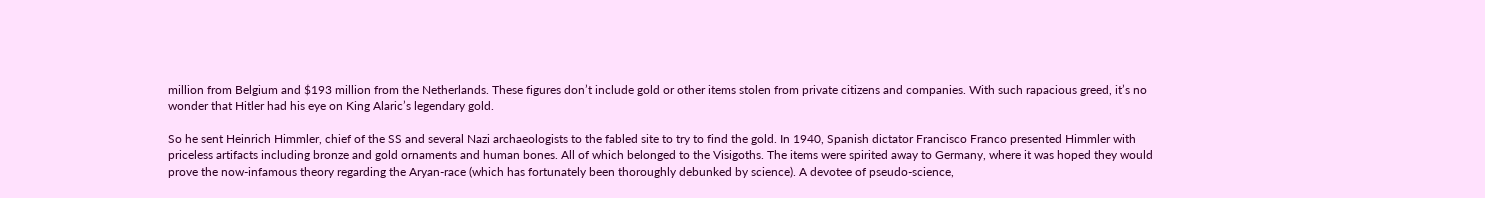million from Belgium and $193 million from the Netherlands. These figures don’t include gold or other items stolen from private citizens and companies. With such rapacious greed, it’s no wonder that Hitler had his eye on King Alaric’s legendary gold.

So he sent Heinrich Himmler, chief of the SS and several Nazi archaeologists to the fabled site to try to find the gold. In 1940, Spanish dictator Francisco Franco presented Himmler with priceless artifacts including bronze and gold ornaments and human bones. All of which belonged to the Visigoths. The items were spirited away to Germany, where it was hoped they would prove the now-infamous theory regarding the Aryan-race (which has fortunately been thoroughly debunked by science). A devotee of pseudo-science,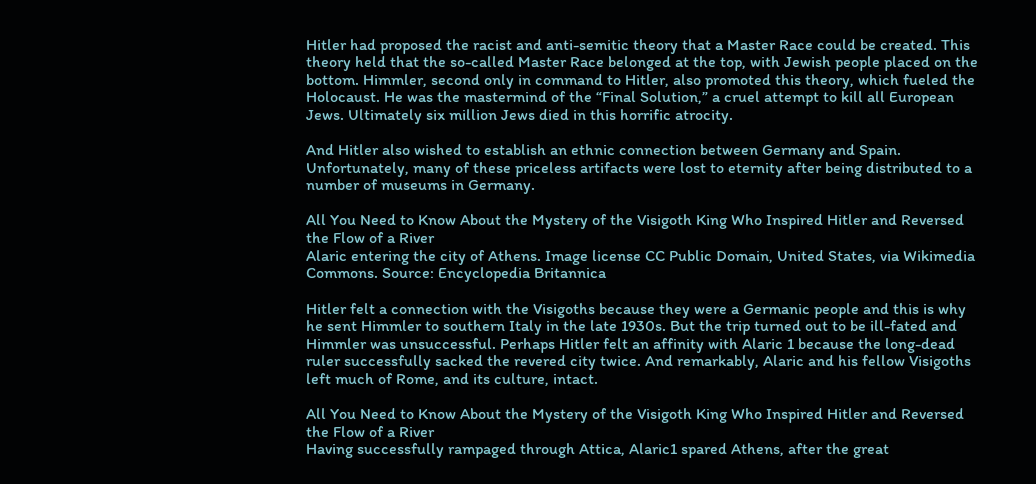Hitler had proposed the racist and anti-semitic theory that a Master Race could be created. This theory held that the so-called Master Race belonged at the top, with Jewish people placed on the bottom. Himmler, second only in command to Hitler, also promoted this theory, which fueled the Holocaust. He was the mastermind of the “Final Solution,” a cruel attempt to kill all European Jews. Ultimately six million Jews died in this horrific atrocity.

And Hitler also wished to establish an ethnic connection between Germany and Spain. Unfortunately, many of these priceless artifacts were lost to eternity after being distributed to a number of museums in Germany.

All You Need to Know About the Mystery of the Visigoth King Who Inspired Hitler and Reversed the Flow of a River
Alaric entering the city of Athens. Image license CC Public Domain, United States, via Wikimedia Commons. Source: Encyclopedia Britannica

Hitler felt a connection with the Visigoths because they were a Germanic people and this is why he sent Himmler to southern Italy in the late 1930s. But the trip turned out to be ill-fated and Himmler was unsuccessful. Perhaps Hitler felt an affinity with Alaric 1 because the long-dead ruler successfully sacked the revered city twice. And remarkably, Alaric and his fellow Visigoths left much of Rome, and its culture, intact.

All You Need to Know About the Mystery of the Visigoth King Who Inspired Hitler and Reversed the Flow of a River
Having successfully rampaged through Attica, Alaric1 spared Athens, after the great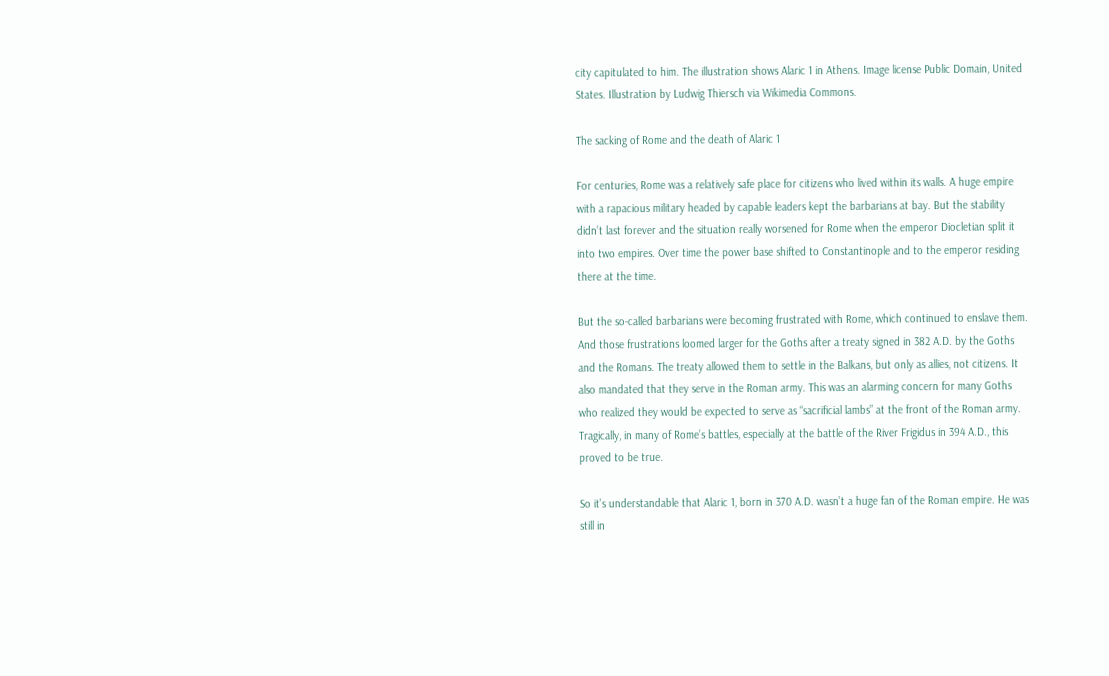city capitulated to him. The illustration shows Alaric 1 in Athens. Image license Public Domain, United States. Illustration by Ludwig Thiersch via Wikimedia Commons.

The sacking of Rome and the death of Alaric 1

For centuries, Rome was a relatively safe place for citizens who lived within its walls. A huge empire with a rapacious military headed by capable leaders kept the barbarians at bay. But the stability didn’t last forever and the situation really worsened for Rome when the emperor Diocletian split it into two empires. Over time the power base shifted to Constantinople and to the emperor residing there at the time.

But the so-called barbarians were becoming frustrated with Rome, which continued to enslave them. And those frustrations loomed larger for the Goths after a treaty signed in 382 A.D. by the Goths and the Romans. The treaty allowed them to settle in the Balkans, but only as allies, not citizens. It also mandated that they serve in the Roman army. This was an alarming concern for many Goths who realized they would be expected to serve as “sacrificial lambs” at the front of the Roman army. Tragically, in many of Rome’s battles, especially at the battle of the River Frigidus in 394 A.D., this proved to be true.

So it’s understandable that Alaric 1, born in 370 A.D. wasn’t a huge fan of the Roman empire. He was still in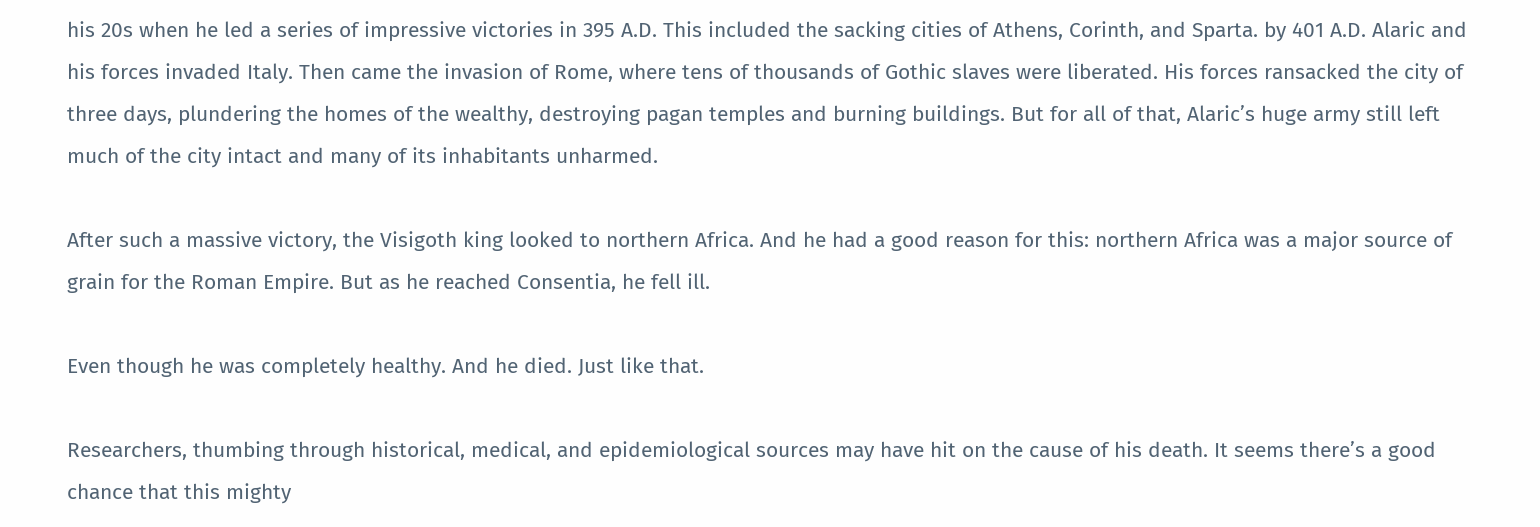his 20s when he led a series of impressive victories in 395 A.D. This included the sacking cities of Athens, Corinth, and Sparta. by 401 A.D. Alaric and his forces invaded Italy. Then came the invasion of Rome, where tens of thousands of Gothic slaves were liberated. His forces ransacked the city of three days, plundering the homes of the wealthy, destroying pagan temples and burning buildings. But for all of that, Alaric’s huge army still left much of the city intact and many of its inhabitants unharmed.

After such a massive victory, the Visigoth king looked to northern Africa. And he had a good reason for this: northern Africa was a major source of grain for the Roman Empire. But as he reached Consentia, he fell ill.

Even though he was completely healthy. And he died. Just like that.

Researchers, thumbing through historical, medical, and epidemiological sources may have hit on the cause of his death. It seems there’s a good chance that this mighty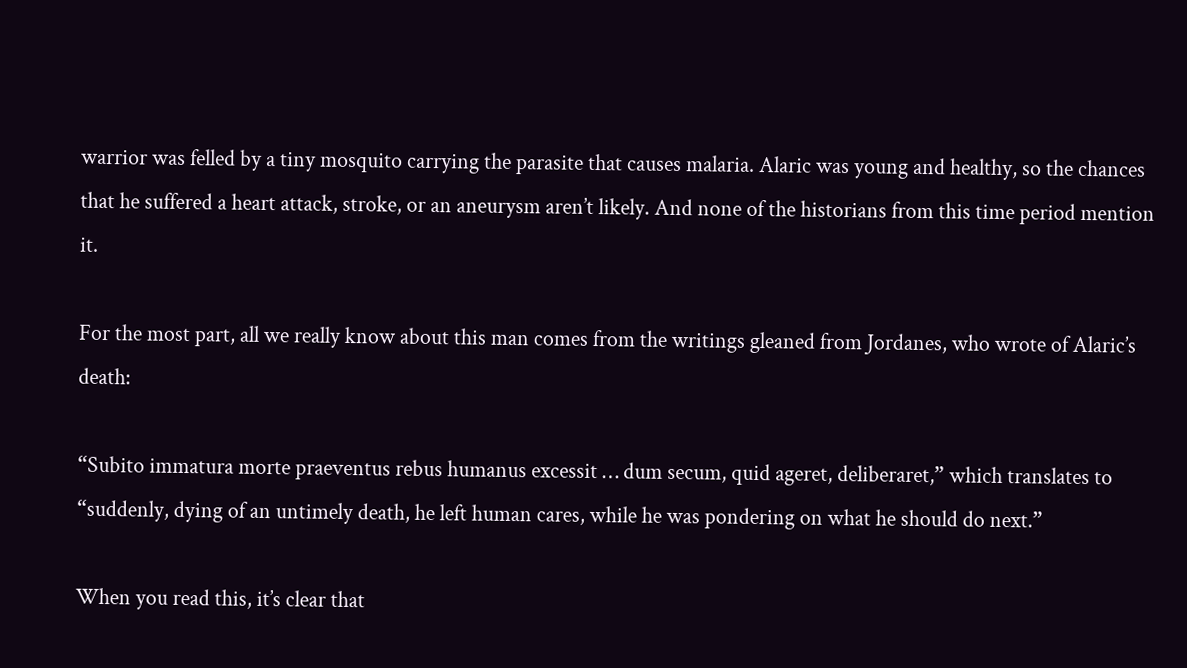warrior was felled by a tiny mosquito carrying the parasite that causes malaria. Alaric was young and healthy, so the chances that he suffered a heart attack, stroke, or an aneurysm aren’t likely. And none of the historians from this time period mention it.

For the most part, all we really know about this man comes from the writings gleaned from Jordanes, who wrote of Alaric’s death:

“Subito immatura morte praeventus rebus humanus excessit … dum secum, quid ageret, deliberaret,” which translates to “suddenly, dying of an untimely death, he left human cares, while he was pondering on what he should do next.”

When you read this, it’s clear that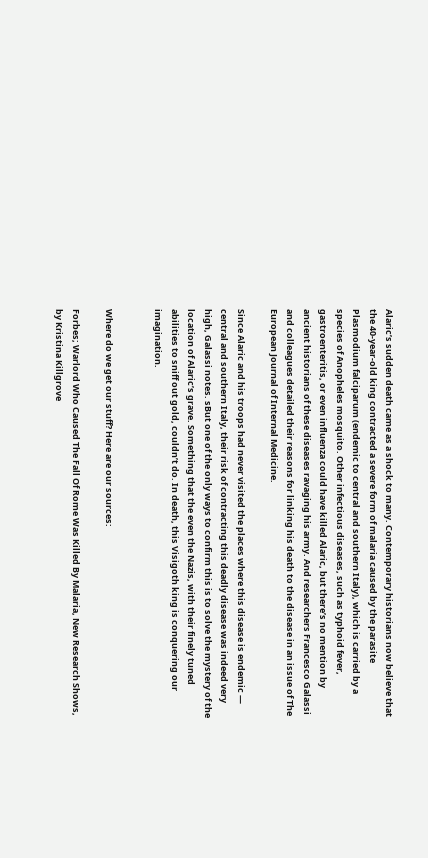Alaric’s sudden death came as a shock to many. Contemporary historians now believe that the 40-year-old king contracted a severe form of malaria caused by the parasite Plasmodium falciparum (endemic to central and southern Italy), which is carried by a species of Anopheles mosquito. Other infectious diseases, such as typhoid fever, gastroenteritis, or even influenza could have killed Alaric, but there’s no mention by ancient historians of these diseases ravaging his army. And researchers Francesco Galassi and colleagues detailed their reasons for linking his death to the disease in an issue of The European Journal of Internal Medicine.

Since Alaric and his troops had never visited the places where this disease is endemic — central and southern Italy, their risk of contracting this deadly disease was indeed very high, Galassi notes. sBut one of the only ways to confirm this is to solve the mystery of the location of Alaric’s grave. Something that the even the Nazis, with their finely tuned abilities to sniff out gold, couldn’t do. In death, this Visigoth king is conquering our imagination.


Where do we get our stuff? Here are our sources:

Forbes; Warlord Who Caused The Fall Of Rome Was Killed By Malaria, New Research Shows, by Kristina Killgrove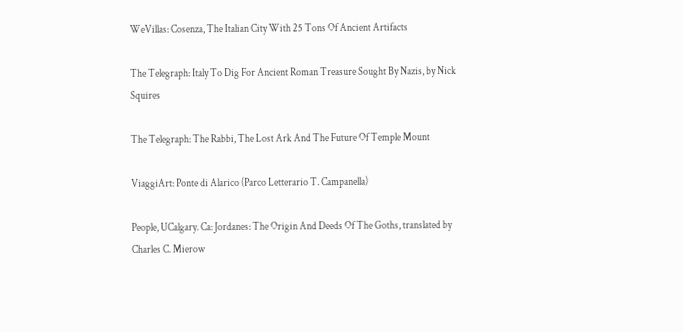WeVillas: Cosenza, The Italian City With 25 Tons Of Ancient Artifacts

The Telegraph: Italy To Dig For Ancient Roman Treasure Sought By Nazis, by Nick Squires

The Telegraph: The Rabbi, The Lost Ark And The Future Of Temple Mount

ViaggiArt: Ponte di Alarico (Parco Letterario T. Campanella)

People, UCalgary. Ca: Jordanes: The Origin And Deeds Of The Goths, translated by Charles C. Mierow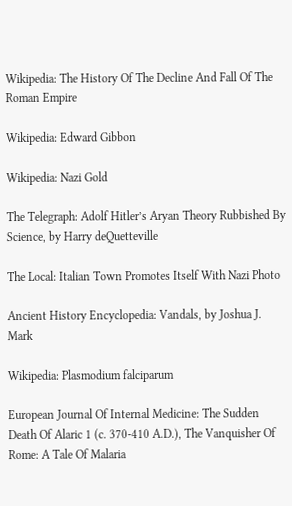Wikipedia: The History Of The Decline And Fall Of The Roman Empire

Wikipedia: Edward Gibbon

Wikipedia: Nazi Gold

The Telegraph: Adolf Hitler’s Aryan Theory Rubbished By Science, by Harry deQuetteville

The Local: Italian Town Promotes Itself With Nazi Photo

Ancient History Encyclopedia: Vandals, by Joshua J. Mark

Wikipedia: Plasmodium falciparum

European Journal Of Internal Medicine: The Sudden Death Of Alaric 1 (c. 370-410 A.D.), The Vanquisher Of Rome: A Tale Of Malaria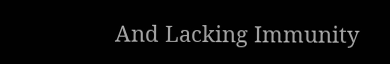And Lacking Immunity